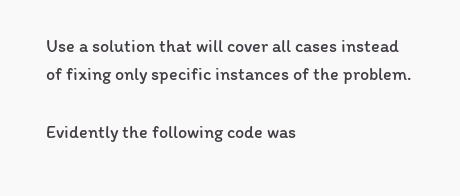Use a solution that will cover all cases instead of fixing only specific instances of the problem.

Evidently the following code was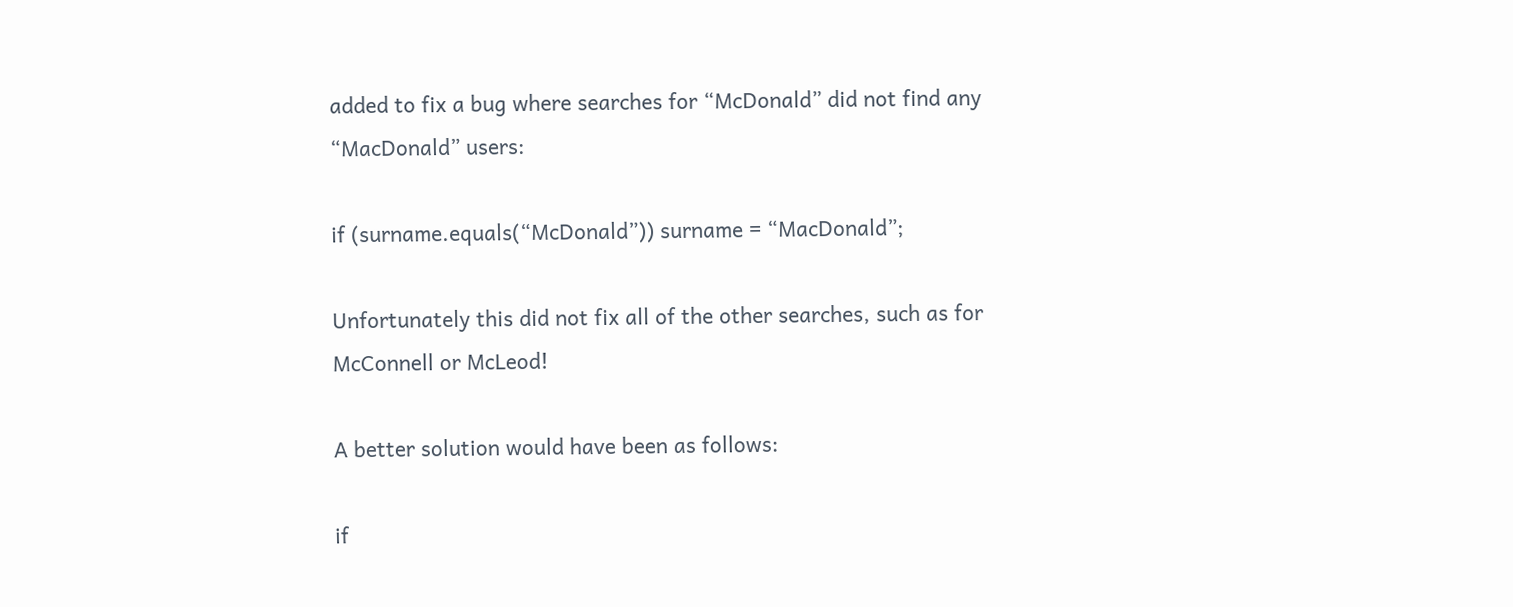added to fix a bug where searches for “McDonald” did not find any “MacDonald” users:

if (surname.equals(“McDonald”)) surname = “MacDonald”;

Unfortunately this did not fix all of the other searches, such as for McConnell or McLeod!

A better solution would have been as follows:

if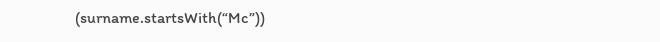(surname.startsWith(“Mc”))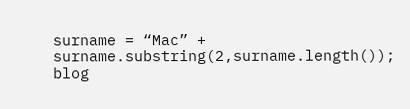surname = “Mac” + surname.substring(2,surname.length());
blog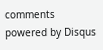comments powered by Disqus